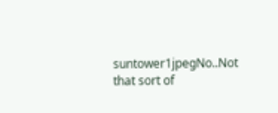suntower1jpegNo..Not that sort of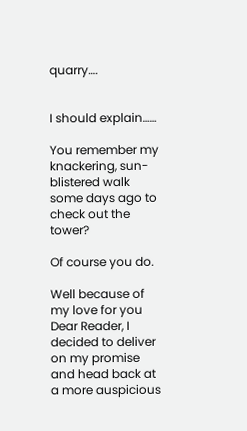quarry….


I should explain……

You remember my knackering, sun-blistered walk some days ago to check out the tower?

Of course you do.

Well because of my love for you Dear Reader, I decided to deliver on my promise and head back at a more auspicious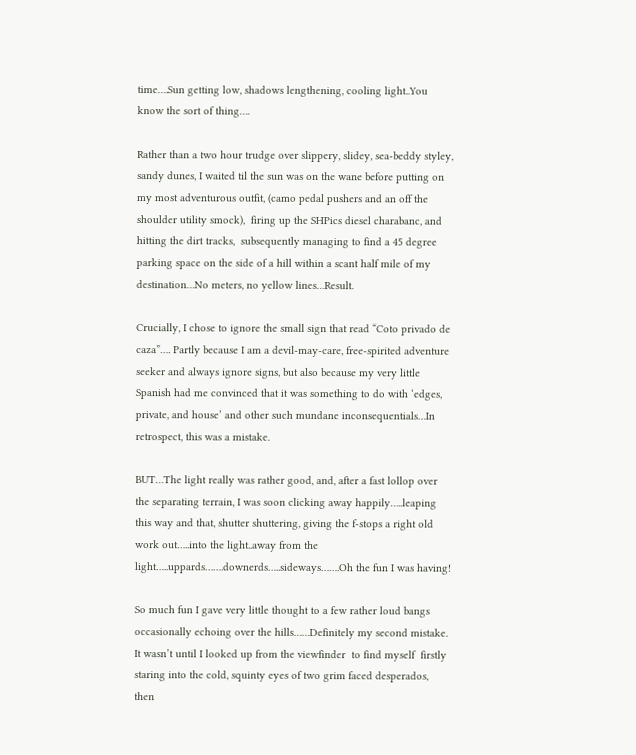time….Sun getting low, shadows lengthening, cooling light..You know the sort of thing….

Rather than a two hour trudge over slippery, slidey, sea-beddy styley, sandy dunes, I waited til the sun was on the wane before putting on my most adventurous outfit, (camo pedal pushers and an off the shoulder utility smock),  firing up the SHPics diesel charabanc, and hitting the dirt tracks,  subsequently managing to find a 45 degree parking space on the side of a hill within a scant half mile of my destination…No meters, no yellow lines…Result.

Crucially, I chose to ignore the small sign that read “Coto privado de caza”…. Partly because I am a devil-may-care, free-spirited adventure seeker and always ignore signs, but also because my very little Spanish had me convinced that it was something to do with ‘edges, private, and house’ and other such mundane inconsequentials…In retrospect, this was a mistake.

BUT…The light really was rather good, and, after a fast lollop over the separating terrain, I was soon clicking away happily…..leaping this way and that, shutter shuttering, giving the f-stops a right old work out…..into the light..away from the light…..uppards…….downerds…..sideways…….Oh the fun I was having!

So much fun I gave very little thought to a few rather loud bangs occasionally echoing over the hills……Definitely my second mistake.
It wasn’t until I looked up from the viewfinder  to find myself  firstly staring into the cold, squinty eyes of two grim faced desperados, then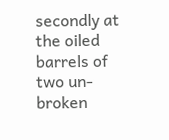secondly at the oiled barrels of two un-broken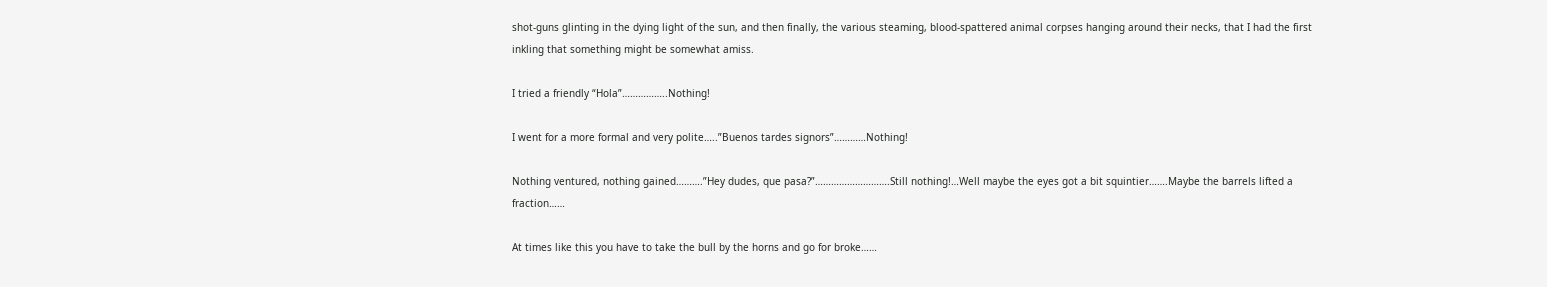shot-guns glinting in the dying light of the sun, and then finally, the various steaming, blood-spattered animal corpses hanging around their necks, that I had the first inkling that something might be somewhat amiss.

I tried a friendly “Hola”……………..Nothing!

I went for a more formal and very polite…..”Buenos tardes signors”…………Nothing!

Nothing ventured, nothing gained……….”Hey dudes, que pasa?”……………………….Still nothing!…Well maybe the eyes got a bit squintier…….Maybe the barrels lifted a fraction……

At times like this you have to take the bull by the horns and go for broke……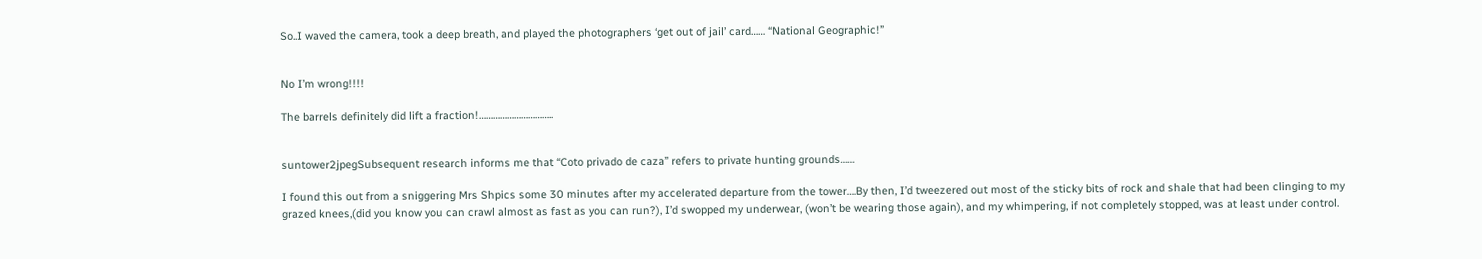So..I waved the camera, took a deep breath, and played the photographers ‘get out of jail’ card…… “National Geographic!”


No I’m wrong!!!!

The barrels definitely did lift a fraction!…………………………..


suntower2jpegSubsequent research informs me that “Coto privado de caza” refers to private hunting grounds……

I found this out from a sniggering Mrs Shpics some 30 minutes after my accelerated departure from the tower….By then, I’d tweezered out most of the sticky bits of rock and shale that had been clinging to my grazed knees,(did you know you can crawl almost as fast as you can run?), I’d swopped my underwear, (won’t be wearing those again), and my whimpering, if not completely stopped, was at least under control.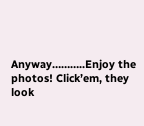Anyway………..Enjoy the photos! Click’em, they look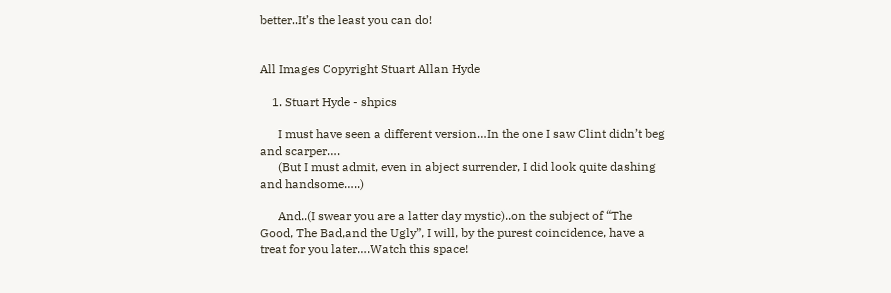better..It’s the least you can do!


All Images Copyright Stuart Allan Hyde

    1. Stuart Hyde - shpics

      I must have seen a different version…In the one I saw Clint didn’t beg and scarper….
      (But I must admit, even in abject surrender, I did look quite dashing and handsome…..)

      And..(I swear you are a latter day mystic)..on the subject of “The Good, The Bad,and the Ugly”, I will, by the purest coincidence, have a treat for you later….Watch this space!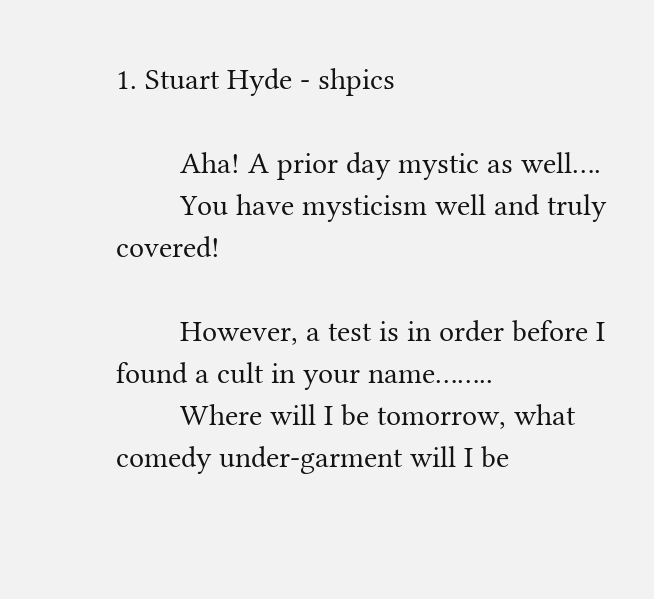1. Stuart Hyde - shpics

        Aha! A prior day mystic as well….
        You have mysticism well and truly covered!

        However, a test is in order before I found a cult in your name……..
        Where will I be tomorrow, what comedy under-garment will I be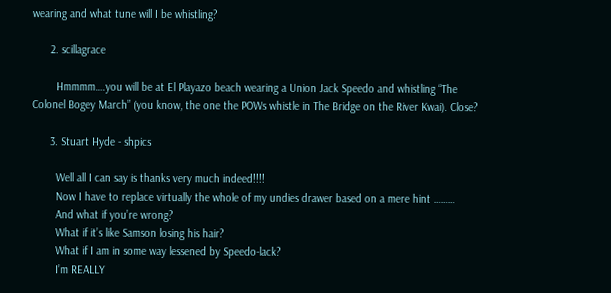wearing and what tune will I be whistling?

      2. scillagrace

        Hmmmm….you will be at El Playazo beach wearing a Union Jack Speedo and whistling “The Colonel Bogey March” (you know, the one the POWs whistle in The Bridge on the River Kwai). Close?

      3. Stuart Hyde - shpics

        Well all I can say is thanks very much indeed!!!!
        Now I have to replace virtually the whole of my undies drawer based on a mere hint ………
        And what if you’re wrong?
        What if it’s like Samson losing his hair?
        What if I am in some way lessened by Speedo-lack?
        I’m REALLY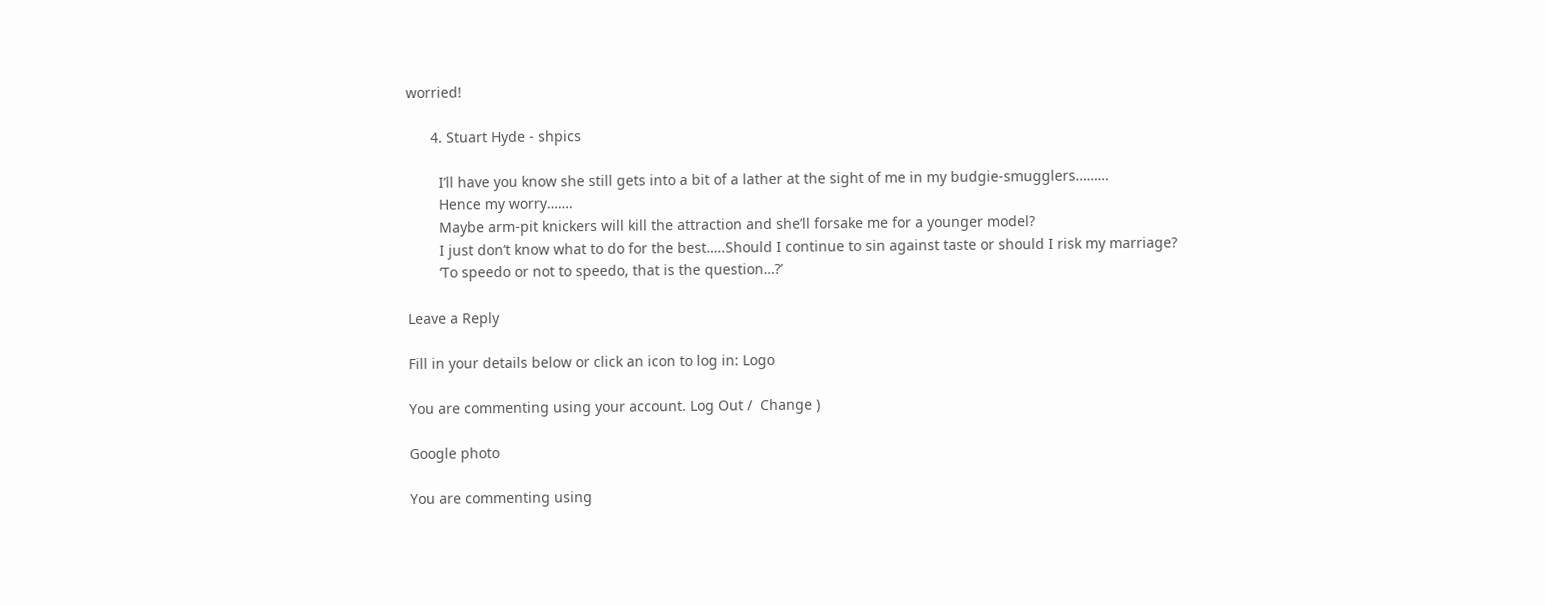worried!

      4. Stuart Hyde - shpics

        I’ll have you know she still gets into a bit of a lather at the sight of me in my budgie-smugglers………
        Hence my worry…….
        Maybe arm-pit knickers will kill the attraction and she’ll forsake me for a younger model?
        I just don’t know what to do for the best…..Should I continue to sin against taste or should I risk my marriage?
        ‘To speedo or not to speedo, that is the question…?’

Leave a Reply

Fill in your details below or click an icon to log in: Logo

You are commenting using your account. Log Out /  Change )

Google photo

You are commenting using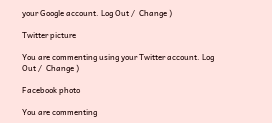your Google account. Log Out /  Change )

Twitter picture

You are commenting using your Twitter account. Log Out /  Change )

Facebook photo

You are commenting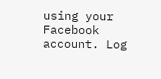using your Facebook account. Log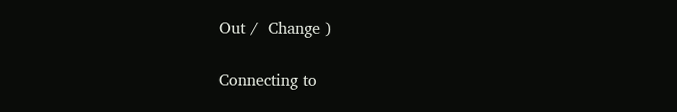Out /  Change )

Connecting to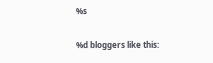%s

%d bloggers like this: